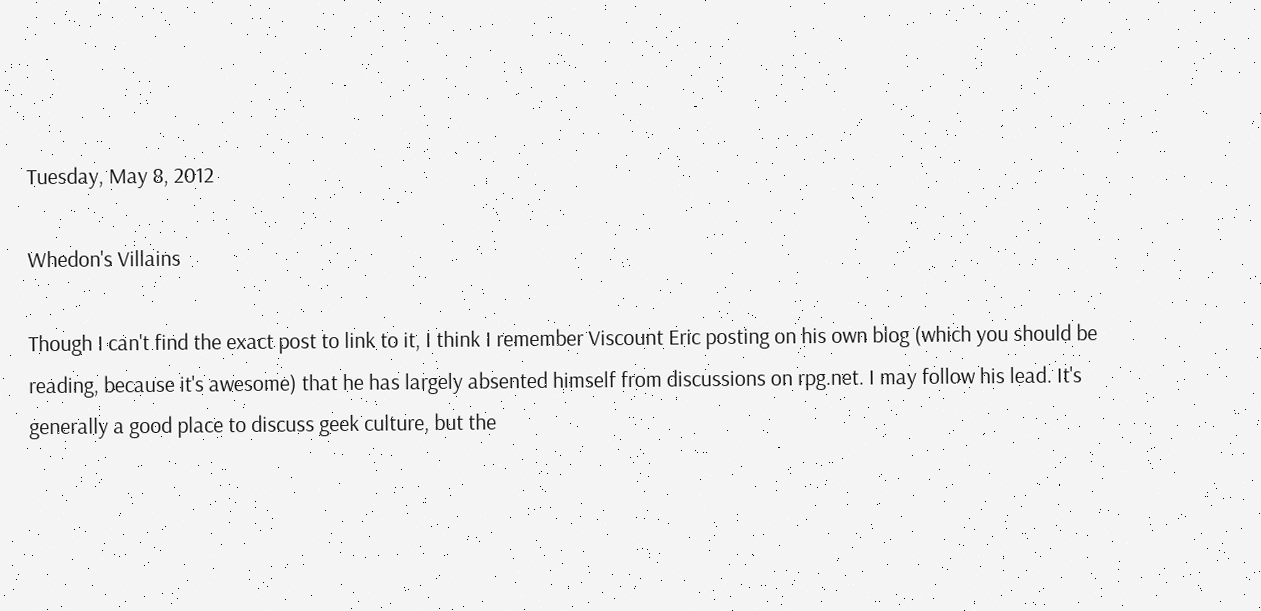Tuesday, May 8, 2012

Whedon's Villains

Though I can't find the exact post to link to it, I think I remember Viscount Eric posting on his own blog (which you should be reading, because it's awesome) that he has largely absented himself from discussions on rpg.net. I may follow his lead. It's generally a good place to discuss geek culture, but the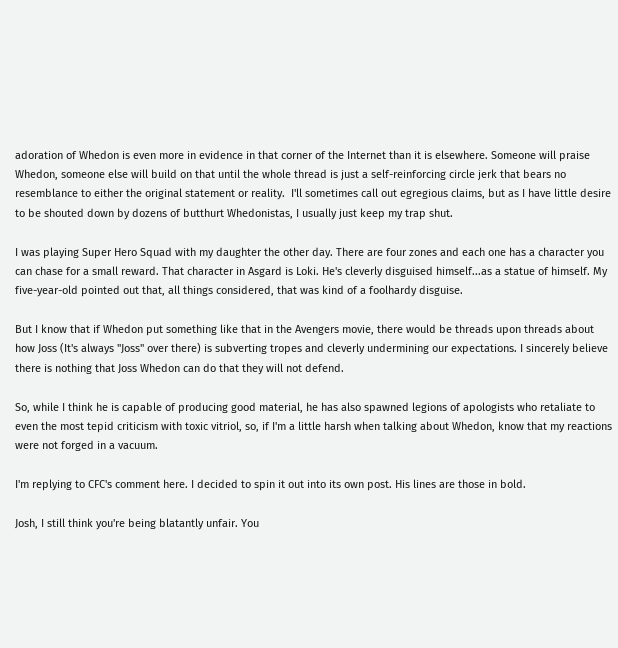adoration of Whedon is even more in evidence in that corner of the Internet than it is elsewhere. Someone will praise Whedon, someone else will build on that until the whole thread is just a self-reinforcing circle jerk that bears no resemblance to either the original statement or reality.  I'll sometimes call out egregious claims, but as I have little desire to be shouted down by dozens of butthurt Whedonistas, I usually just keep my trap shut.

I was playing Super Hero Squad with my daughter the other day. There are four zones and each one has a character you can chase for a small reward. That character in Asgard is Loki. He's cleverly disguised himself...as a statue of himself. My five-year-old pointed out that, all things considered, that was kind of a foolhardy disguise.

But I know that if Whedon put something like that in the Avengers movie, there would be threads upon threads about how Joss (It's always "Joss" over there) is subverting tropes and cleverly undermining our expectations. I sincerely believe there is nothing that Joss Whedon can do that they will not defend.

So, while I think he is capable of producing good material, he has also spawned legions of apologists who retaliate to even the most tepid criticism with toxic vitriol, so, if I'm a little harsh when talking about Whedon, know that my reactions were not forged in a vacuum.

I'm replying to CFC's comment here. I decided to spin it out into its own post. His lines are those in bold.

Josh, I still think you're being blatantly unfair. You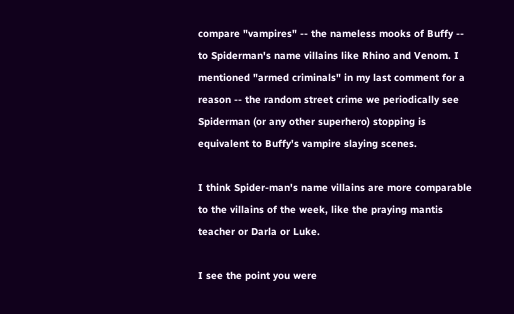compare "vampires" -- the nameless mooks of Buffy -- to Spiderman's name villains like Rhino and Venom. I mentioned "armed criminals" in my last comment for a reason -- the random street crime we periodically see Spiderman (or any other superhero) stopping is equivalent to Buffy's vampire slaying scenes.

I think Spider-man's name villains are more comparable to the villains of the week, like the praying mantis teacher or Darla or Luke.

I see the point you were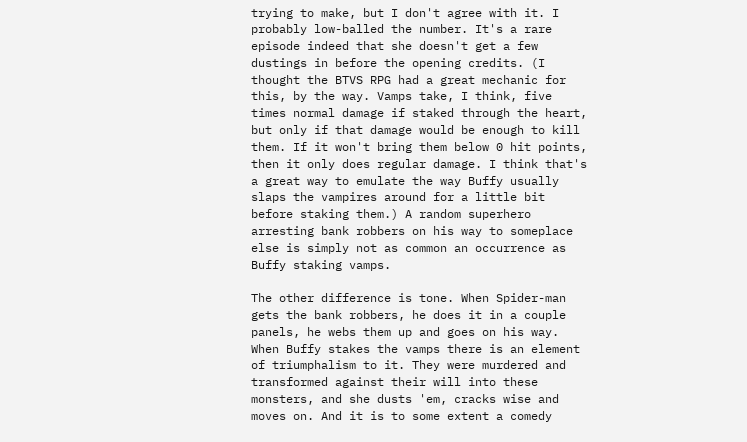trying to make, but I don't agree with it. I probably low-balled the number. It's a rare episode indeed that she doesn't get a few dustings in before the opening credits. (I thought the BTVS RPG had a great mechanic for this, by the way. Vamps take, I think, five times normal damage if staked through the heart, but only if that damage would be enough to kill them. If it won't bring them below 0 hit points, then it only does regular damage. I think that's a great way to emulate the way Buffy usually slaps the vampires around for a little bit before staking them.) A random superhero arresting bank robbers on his way to someplace else is simply not as common an occurrence as Buffy staking vamps.

The other difference is tone. When Spider-man gets the bank robbers, he does it in a couple panels, he webs them up and goes on his way. When Buffy stakes the vamps there is an element of triumphalism to it. They were murdered and transformed against their will into these monsters, and she dusts 'em, cracks wise and moves on. And it is to some extent a comedy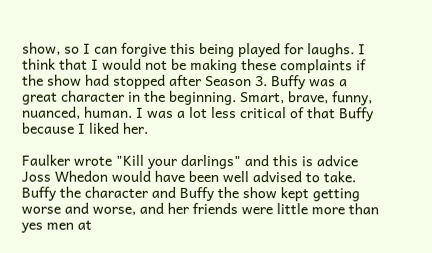show, so I can forgive this being played for laughs. I think that I would not be making these complaints if the show had stopped after Season 3. Buffy was a great character in the beginning. Smart, brave, funny, nuanced, human. I was a lot less critical of that Buffy because I liked her.

Faulker wrote "Kill your darlings" and this is advice Joss Whedon would have been well advised to take. Buffy the character and Buffy the show kept getting worse and worse, and her friends were little more than yes men at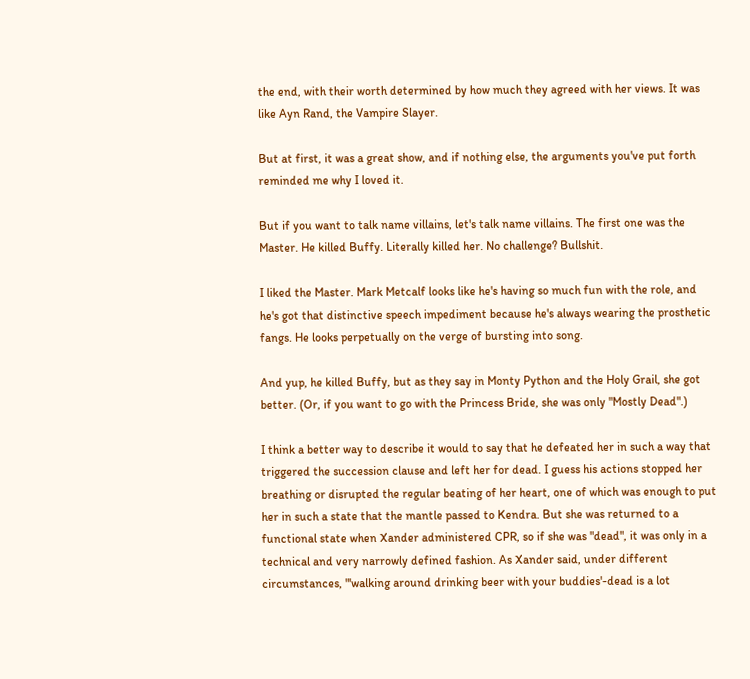the end, with their worth determined by how much they agreed with her views. It was like Ayn Rand, the Vampire Slayer.

But at first, it was a great show, and if nothing else, the arguments you've put forth reminded me why I loved it.

But if you want to talk name villains, let's talk name villains. The first one was the Master. He killed Buffy. Literally killed her. No challenge? Bullshit.

I liked the Master. Mark Metcalf looks like he's having so much fun with the role, and he's got that distinctive speech impediment because he's always wearing the prosthetic fangs. He looks perpetually on the verge of bursting into song.

And yup, he killed Buffy, but as they say in Monty Python and the Holy Grail, she got better. (Or, if you want to go with the Princess Bride, she was only "Mostly Dead".)

I think a better way to describe it would to say that he defeated her in such a way that triggered the succession clause and left her for dead. I guess his actions stopped her breathing or disrupted the regular beating of her heart, one of which was enough to put her in such a state that the mantle passed to Kendra. But she was returned to a functional state when Xander administered CPR, so if she was "dead", it was only in a technical and very narrowly defined fashion. As Xander said, under different circumstances, "'walking around drinking beer with your buddies'-dead is a lot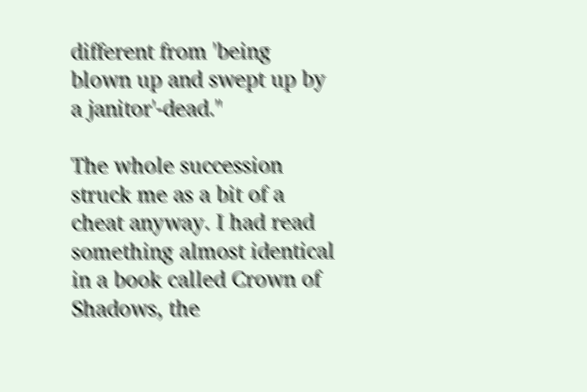different from 'being blown up and swept up by a janitor'-dead."

The whole succession struck me as a bit of a cheat anyway. I had read something almost identical in a book called Crown of Shadows, the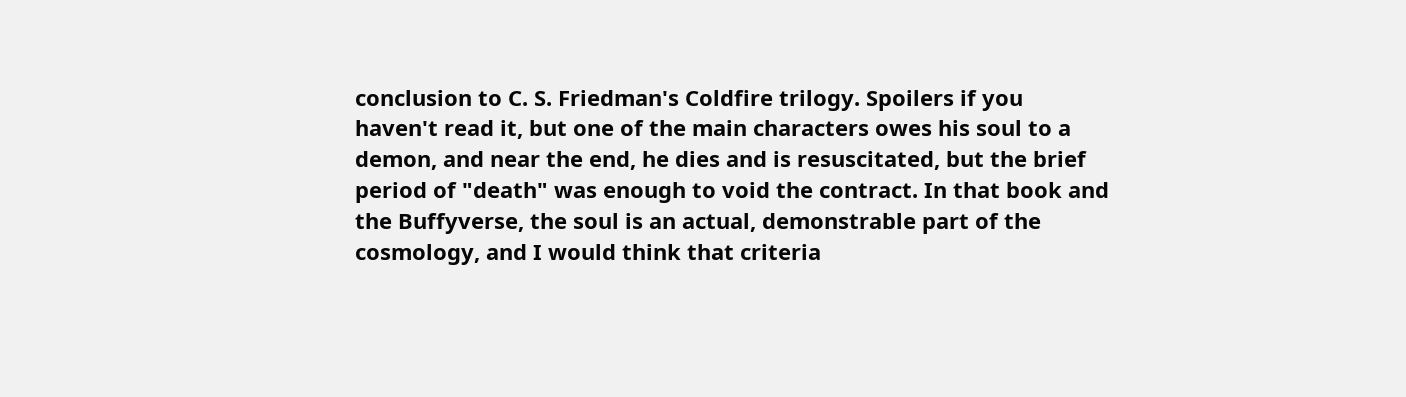conclusion to C. S. Friedman's Coldfire trilogy. Spoilers if you haven't read it, but one of the main characters owes his soul to a demon, and near the end, he dies and is resuscitated, but the brief period of "death" was enough to void the contract. In that book and the Buffyverse, the soul is an actual, demonstrable part of the cosmology, and I would think that criteria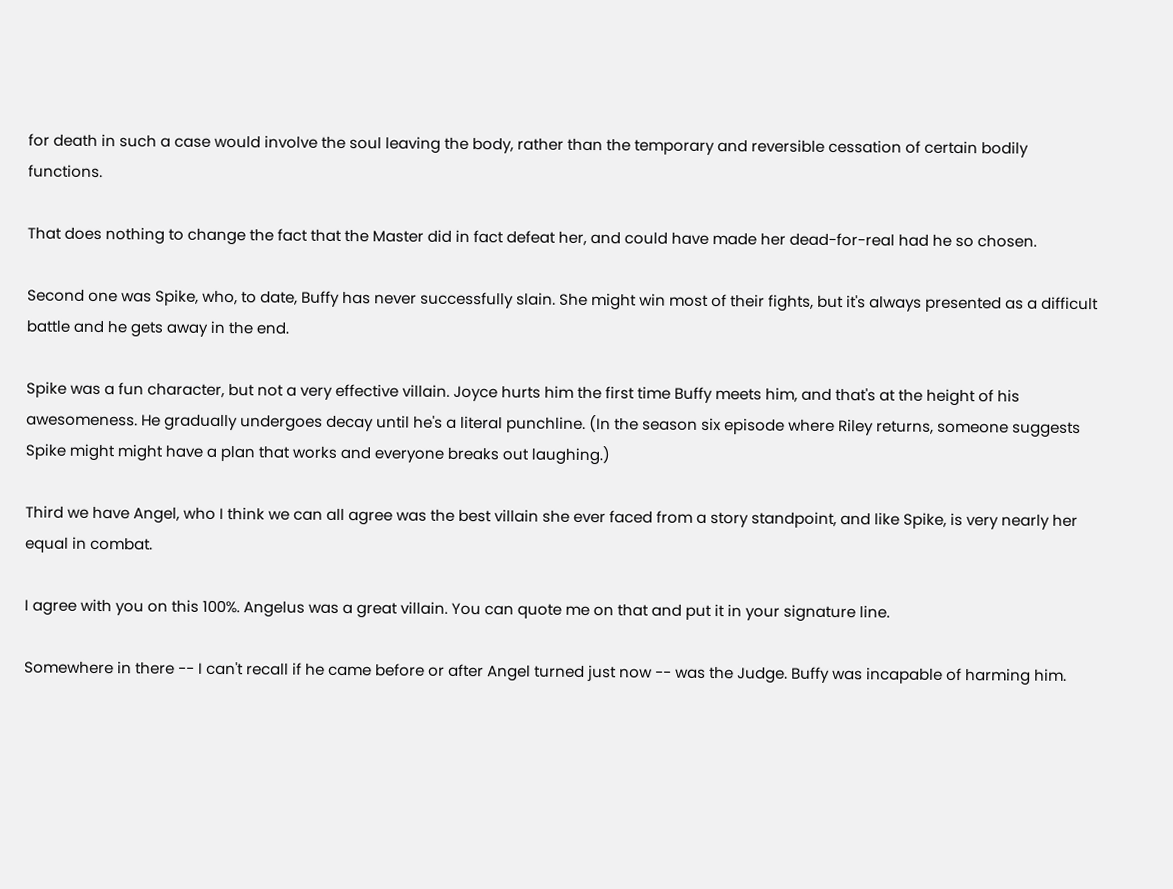for death in such a case would involve the soul leaving the body, rather than the temporary and reversible cessation of certain bodily functions.

That does nothing to change the fact that the Master did in fact defeat her, and could have made her dead-for-real had he so chosen.

Second one was Spike, who, to date, Buffy has never successfully slain. She might win most of their fights, but it's always presented as a difficult battle and he gets away in the end.

Spike was a fun character, but not a very effective villain. Joyce hurts him the first time Buffy meets him, and that's at the height of his awesomeness. He gradually undergoes decay until he's a literal punchline. (In the season six episode where Riley returns, someone suggests Spike might might have a plan that works and everyone breaks out laughing.)

Third we have Angel, who I think we can all agree was the best villain she ever faced from a story standpoint, and like Spike, is very nearly her equal in combat.

I agree with you on this 100%. Angelus was a great villain. You can quote me on that and put it in your signature line.

Somewhere in there -- I can't recall if he came before or after Angel turned just now -- was the Judge. Buffy was incapable of harming him.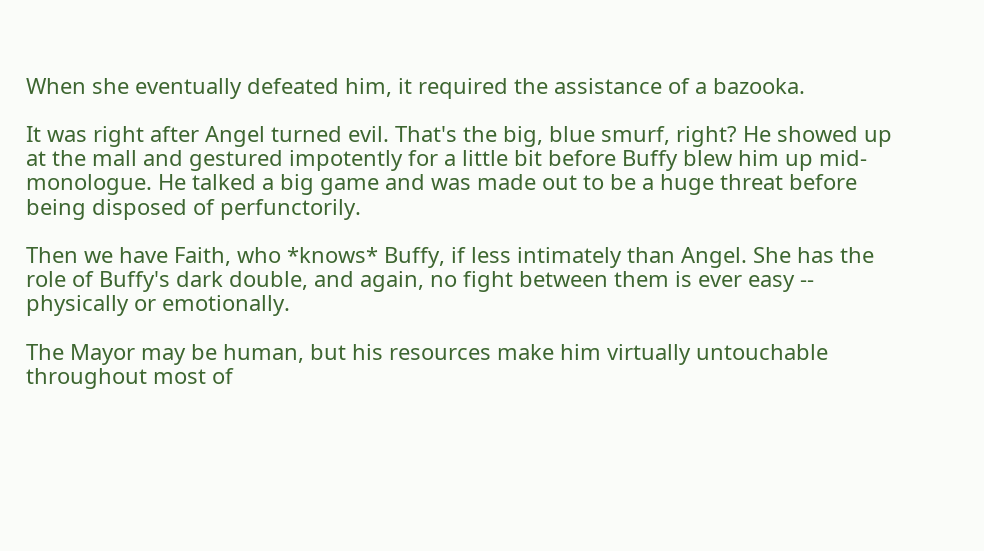When she eventually defeated him, it required the assistance of a bazooka.

It was right after Angel turned evil. That's the big, blue smurf, right? He showed up at the mall and gestured impotently for a little bit before Buffy blew him up mid-monologue. He talked a big game and was made out to be a huge threat before being disposed of perfunctorily.

Then we have Faith, who *knows* Buffy, if less intimately than Angel. She has the role of Buffy's dark double, and again, no fight between them is ever easy -- physically or emotionally.

The Mayor may be human, but his resources make him virtually untouchable throughout most of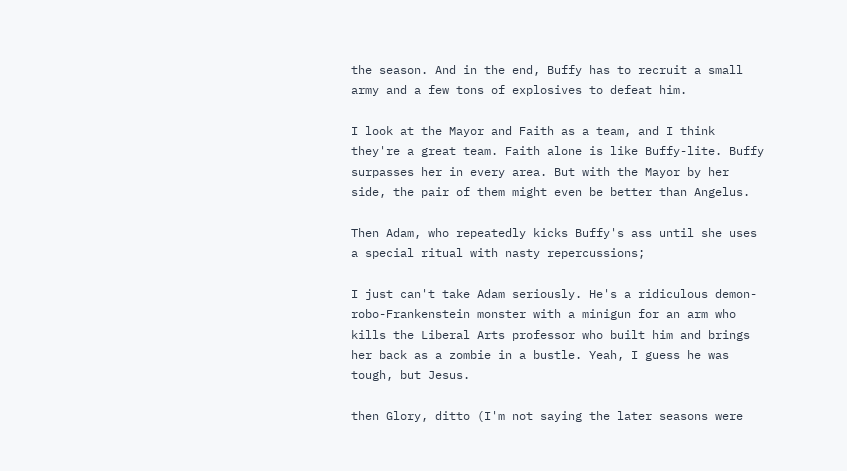the season. And in the end, Buffy has to recruit a small army and a few tons of explosives to defeat him.

I look at the Mayor and Faith as a team, and I think they're a great team. Faith alone is like Buffy-lite. Buffy surpasses her in every area. But with the Mayor by her side, the pair of them might even be better than Angelus.

Then Adam, who repeatedly kicks Buffy's ass until she uses a special ritual with nasty repercussions;

I just can't take Adam seriously. He's a ridiculous demon-robo-Frankenstein monster with a minigun for an arm who kills the Liberal Arts professor who built him and brings her back as a zombie in a bustle. Yeah, I guess he was tough, but Jesus.

then Glory, ditto (I'm not saying the later seasons were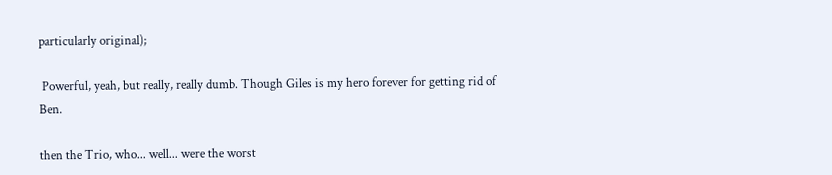particularly original);

 Powerful, yeah, but really, really dumb. Though Giles is my hero forever for getting rid of Ben.

then the Trio, who... well... were the worst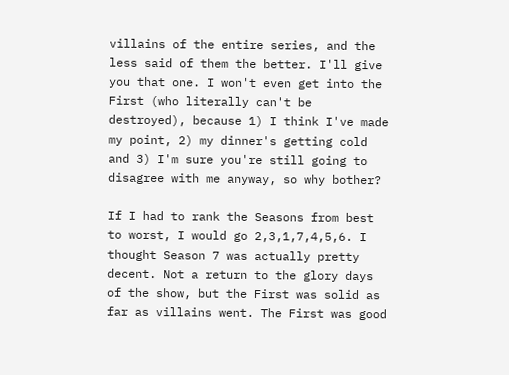villains of the entire series, and the less said of them the better. I'll give you that one. I won't even get into the First (who literally can't be destroyed), because 1) I think I've made my point, 2) my dinner's getting cold and 3) I'm sure you're still going to disagree with me anyway, so why bother?

If I had to rank the Seasons from best to worst, I would go 2,3,1,7,4,5,6. I thought Season 7 was actually pretty decent. Not a return to the glory days of the show, but the First was solid as far as villains went. The First was good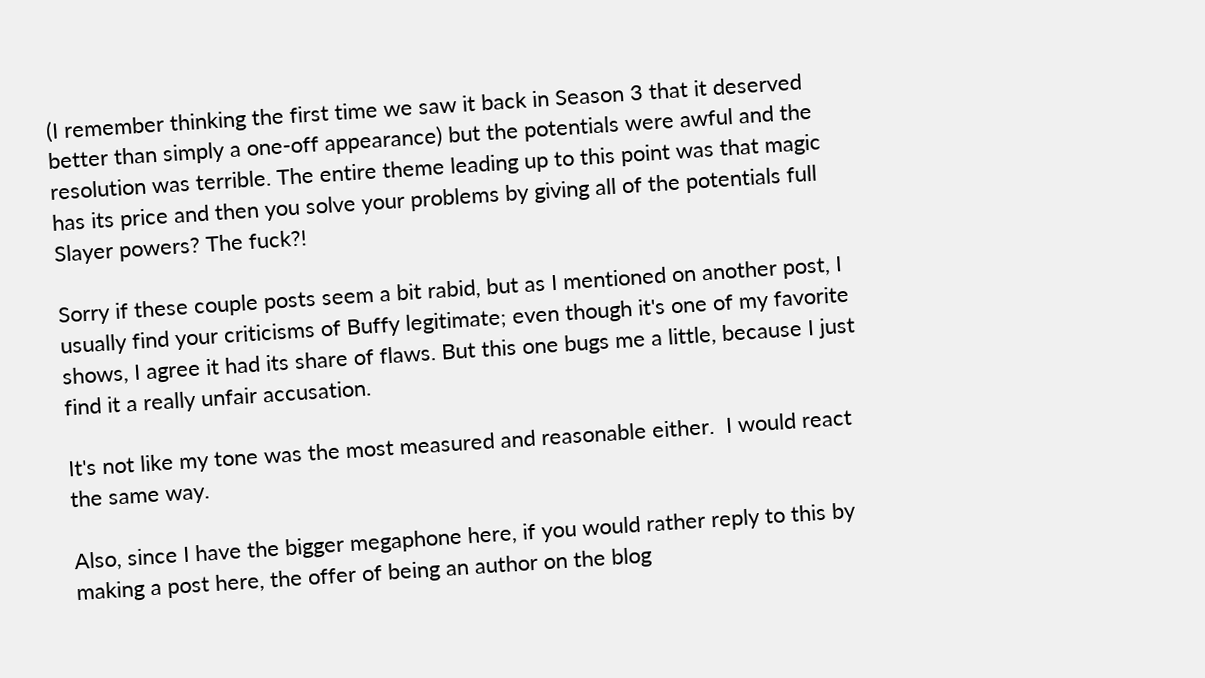(I remember thinking the first time we saw it back in Season 3 that it deserved better than simply a one-off appearance) but the potentials were awful and the resolution was terrible. The entire theme leading up to this point was that magic has its price and then you solve your problems by giving all of the potentials full Slayer powers? The fuck?!

Sorry if these couple posts seem a bit rabid, but as I mentioned on another post, I usually find your criticisms of Buffy legitimate; even though it's one of my favorite shows, I agree it had its share of flaws. But this one bugs me a little, because I just find it a really unfair accusation.

It's not like my tone was the most measured and reasonable either.  I would react the same way.

Also, since I have the bigger megaphone here, if you would rather reply to this by making a post here, the offer of being an author on the blog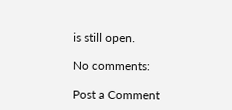is still open.

No comments:

Post a Comment